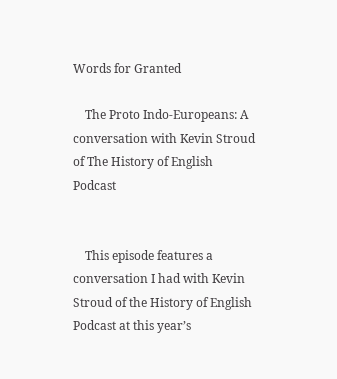Words for Granted

    The Proto Indo-Europeans: A conversation with Kevin Stroud of The History of English Podcast


    This episode features a conversation I had with Kevin Stroud of the History of English Podcast at this year’s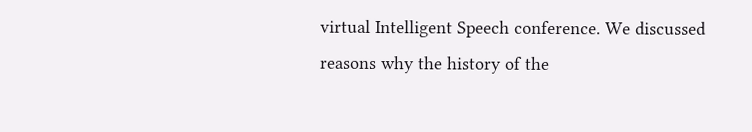virtual Intelligent Speech conference. We discussed reasons why the history of the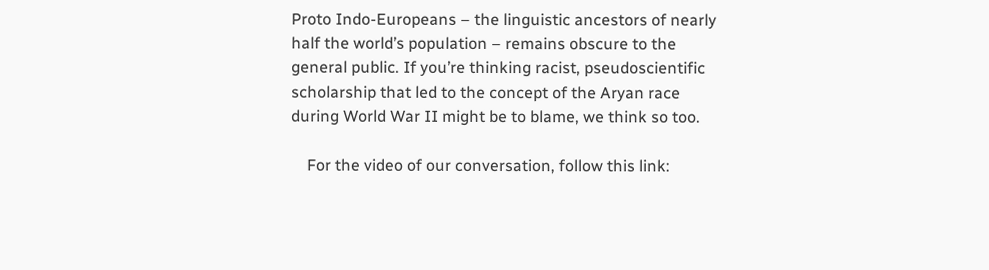Proto Indo-Europeans – the linguistic ancestors of nearly half the world’s population – remains obscure to the general public. If you’re thinking racist, pseudoscientific scholarship that led to the concept of the Aryan race during World War II might be to blame, we think so too.

    For the video of our conversation, follow this link: